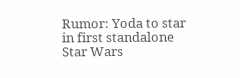Rumor: Yoda to star in first standalone Star Wars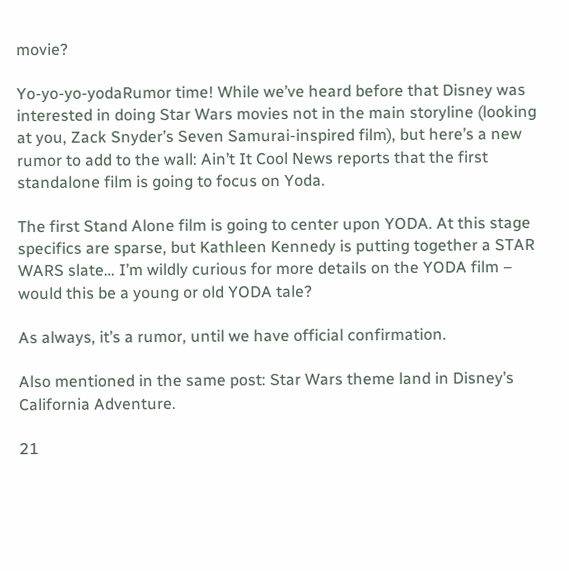movie?

Yo-yo-yo-yodaRumor time! While we’ve heard before that Disney was interested in doing Star Wars movies not in the main storyline (looking at you, Zack Snyder’s Seven Samurai-inspired film), but here’s a new rumor to add to the wall: Ain’t It Cool News reports that the first standalone film is going to focus on Yoda.

The first Stand Alone film is going to center upon YODA. At this stage specifics are sparse, but Kathleen Kennedy is putting together a STAR WARS slate… I’m wildly curious for more details on the YODA film – would this be a young or old YODA tale?

As always, it’s a rumor, until we have official confirmation.

Also mentioned in the same post: Star Wars theme land in Disney’s California Adventure.

21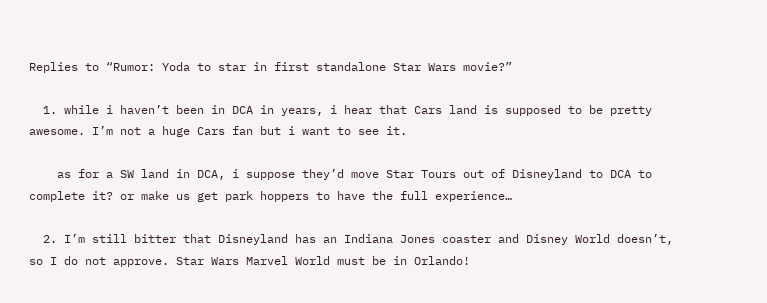Replies to “Rumor: Yoda to star in first standalone Star Wars movie?”

  1. while i haven’t been in DCA in years, i hear that Cars land is supposed to be pretty awesome. I’m not a huge Cars fan but i want to see it.

    as for a SW land in DCA, i suppose they’d move Star Tours out of Disneyland to DCA to complete it? or make us get park hoppers to have the full experience…

  2. I’m still bitter that Disneyland has an Indiana Jones coaster and Disney World doesn’t, so I do not approve. Star Wars Marvel World must be in Orlando!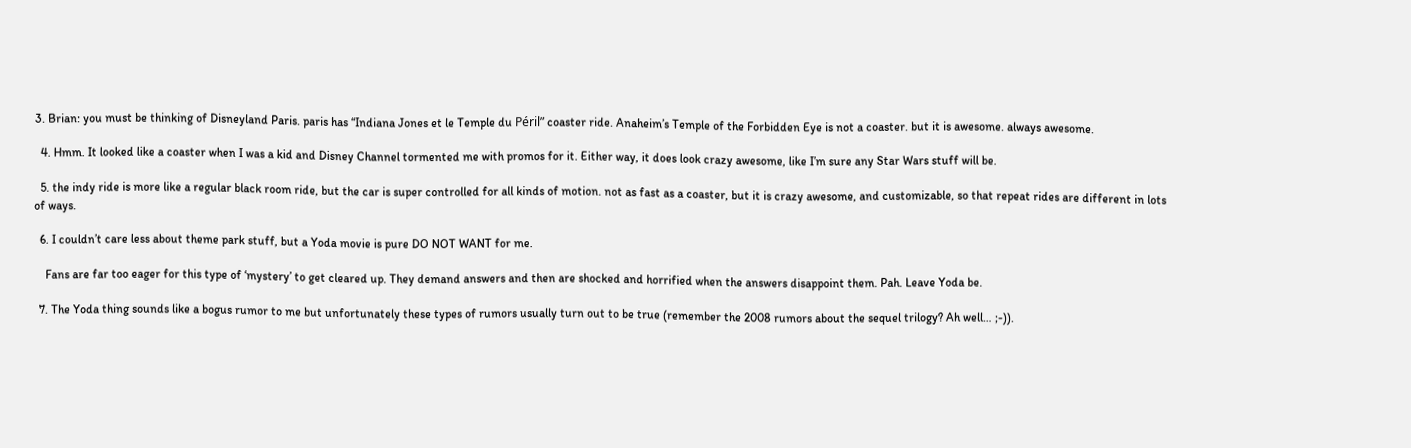3. Brian: you must be thinking of Disneyland Paris. paris has “Indiana Jones et le Temple du Péril” coaster ride. Anaheim’s Temple of the Forbidden Eye is not a coaster. but it is awesome. always awesome.

  4. Hmm. It looked like a coaster when I was a kid and Disney Channel tormented me with promos for it. Either way, it does look crazy awesome, like I’m sure any Star Wars stuff will be.

  5. the indy ride is more like a regular black room ride, but the car is super controlled for all kinds of motion. not as fast as a coaster, but it is crazy awesome, and customizable, so that repeat rides are different in lots of ways.

  6. I couldn’t care less about theme park stuff, but a Yoda movie is pure DO NOT WANT for me.

    Fans are far too eager for this type of ‘mystery’ to get cleared up. They demand answers and then are shocked and horrified when the answers disappoint them. Pah. Leave Yoda be.

  7. The Yoda thing sounds like a bogus rumor to me but unfortunately these types of rumors usually turn out to be true (remember the 2008 rumors about the sequel trilogy? Ah well… ;-)).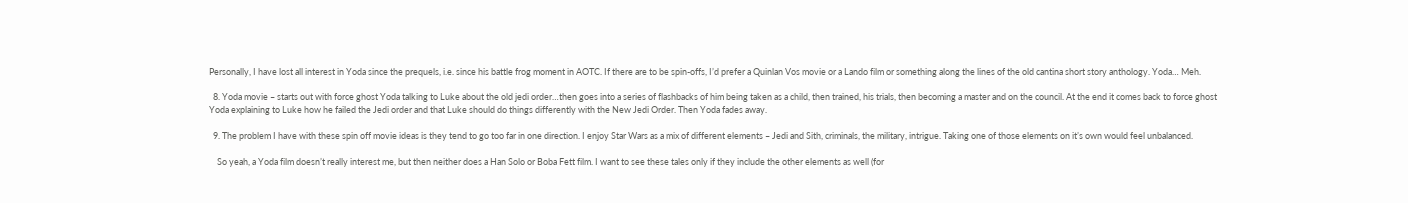Personally, I have lost all interest in Yoda since the prequels, i.e. since his battle frog moment in AOTC. If there are to be spin-offs, I’d prefer a Quinlan Vos movie or a Lando film or something along the lines of the old cantina short story anthology. Yoda… Meh.

  8. Yoda movie – starts out with force ghost Yoda talking to Luke about the old jedi order…then goes into a series of flashbacks of him being taken as a child, then trained, his trials, then becoming a master and on the council. At the end it comes back to force ghost Yoda explaining to Luke how he failed the Jedi order and that Luke should do things differently with the New Jedi Order. Then Yoda fades away.

  9. The problem I have with these spin off movie ideas is they tend to go too far in one direction. I enjoy Star Wars as a mix of different elements – Jedi and Sith, criminals, the military, intrigue. Taking one of those elements on it’s own would feel unbalanced.

    So yeah, a Yoda film doesn’t really interest me, but then neither does a Han Solo or Boba Fett film. I want to see these tales only if they include the other elements as well (for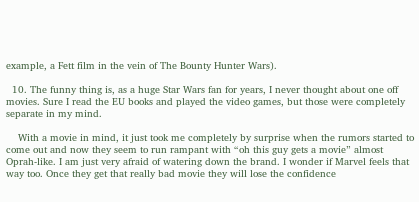example, a Fett film in the vein of The Bounty Hunter Wars).

  10. The funny thing is, as a huge Star Wars fan for years, I never thought about one off movies. Sure I read the EU books and played the video games, but those were completely separate in my mind.

    With a movie in mind, it just took me completely by surprise when the rumors started to come out and now they seem to run rampant with “oh this guy gets a movie” almost Oprah-like. I am just very afraid of watering down the brand. I wonder if Marvel feels that way too. Once they get that really bad movie they will lose the confidence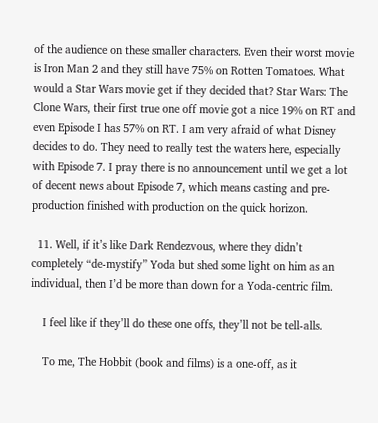of the audience on these smaller characters. Even their worst movie is Iron Man 2 and they still have 75% on Rotten Tomatoes. What would a Star Wars movie get if they decided that? Star Wars: The Clone Wars, their first true one off movie got a nice 19% on RT and even Episode I has 57% on RT. I am very afraid of what Disney decides to do. They need to really test the waters here, especially with Episode 7. I pray there is no announcement until we get a lot of decent news about Episode 7, which means casting and pre-production finished with production on the quick horizon.

  11. Well, if it’s like Dark Rendezvous, where they didn’t completely “de-mystify” Yoda but shed some light on him as an individual, then I’d be more than down for a Yoda-centric film.

    I feel like if they’ll do these one offs, they’ll not be tell-alls.

    To me, The Hobbit (book and films) is a one-off, as it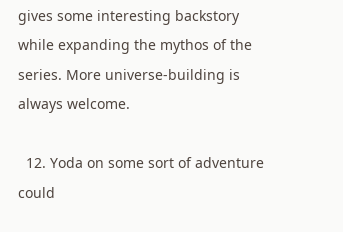gives some interesting backstory while expanding the mythos of the series. More universe-building is always welcome.

  12. Yoda on some sort of adventure could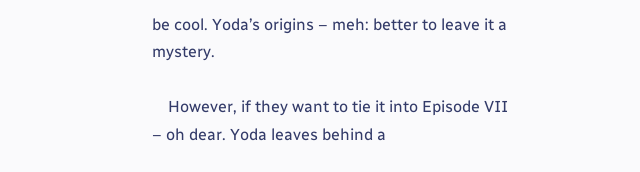be cool. Yoda’s origins – meh: better to leave it a mystery.

    However, if they want to tie it into Episode VII – oh dear. Yoda leaves behind a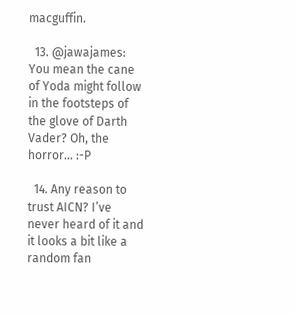macguffin.

  13. @jawajames: You mean the cane of Yoda might follow in the footsteps of the glove of Darth Vader? Oh, the horror… :-P

  14. Any reason to trust AICN? I’ve never heard of it and it looks a bit like a random fan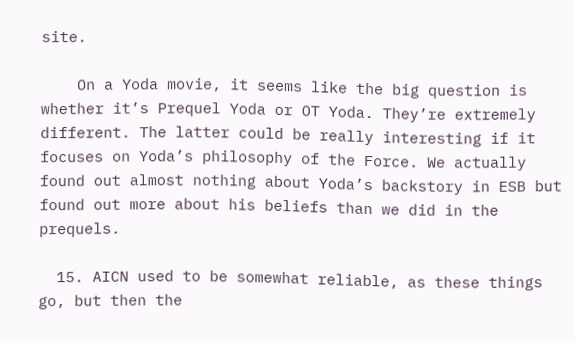site.

    On a Yoda movie, it seems like the big question is whether it’s Prequel Yoda or OT Yoda. They’re extremely different. The latter could be really interesting if it focuses on Yoda’s philosophy of the Force. We actually found out almost nothing about Yoda’s backstory in ESB but found out more about his beliefs than we did in the prequels.

  15. AICN used to be somewhat reliable, as these things go, but then the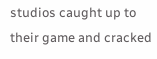studios caught up to their game and cracked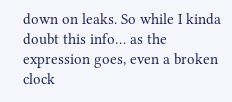down on leaks. So while I kinda doubt this info… as the expression goes, even a broken clock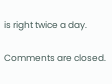is right twice a day.

Comments are closed.